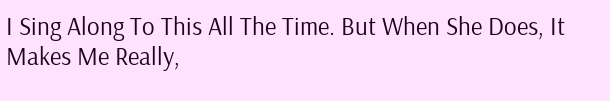I Sing Along To This All The Time. But When She Does, It Makes Me Really,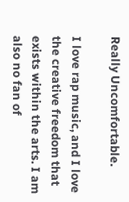Really Uncomfortable.

I love rap music, and I love the creative freedom that exists within the arts. I am also no fan of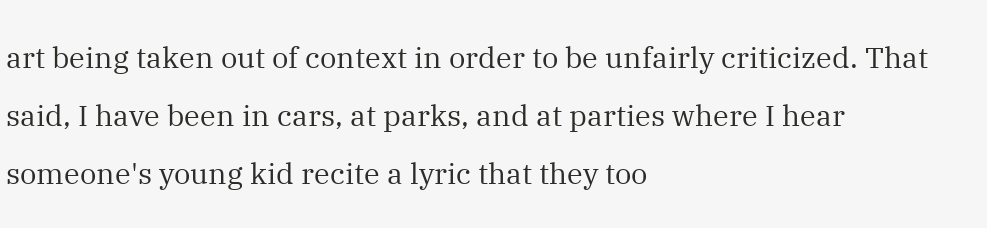art being taken out of context in order to be unfairly criticized. That said, I have been in cars, at parks, and at parties where I hear someone's young kid recite a lyric that they too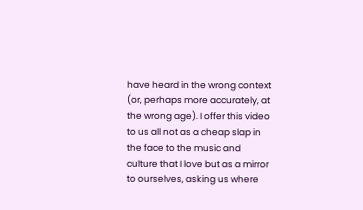have heard in the wrong context (or, perhaps more accurately, at the wrong age). I offer this video to us all not as a cheap slap in the face to the music and culture that I love but as a mirror to ourselves, asking us where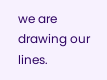we are drawing our lines.